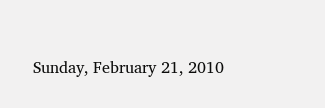Sunday, February 21, 2010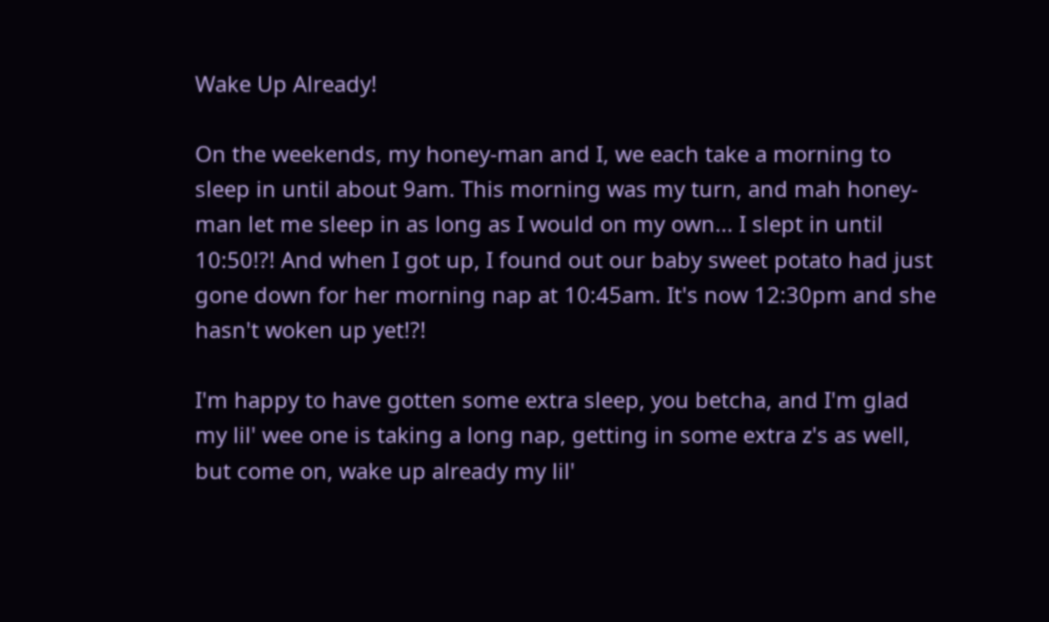Wake Up Already!

On the weekends, my honey-man and I, we each take a morning to sleep in until about 9am. This morning was my turn, and mah honey-man let me sleep in as long as I would on my own... I slept in until 10:50!?! And when I got up, I found out our baby sweet potato had just gone down for her morning nap at 10:45am. It's now 12:30pm and she hasn't woken up yet!?!

I'm happy to have gotten some extra sleep, you betcha, and I'm glad my lil' wee one is taking a long nap, getting in some extra z's as well, but come on, wake up already my lil'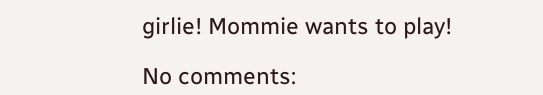girlie! Mommie wants to play!

No comments: